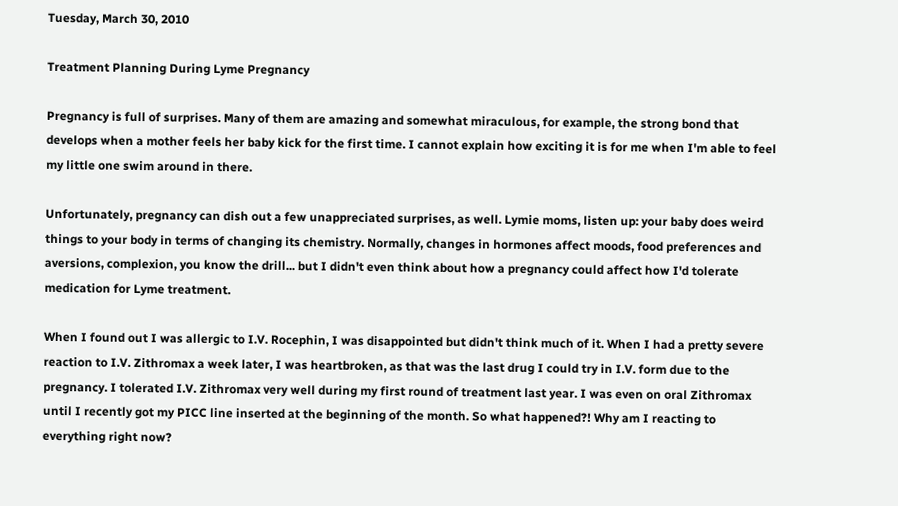Tuesday, March 30, 2010

Treatment Planning During Lyme Pregnancy

Pregnancy is full of surprises. Many of them are amazing and somewhat miraculous, for example, the strong bond that develops when a mother feels her baby kick for the first time. I cannot explain how exciting it is for me when I'm able to feel my little one swim around in there.

Unfortunately, pregnancy can dish out a few unappreciated surprises, as well. Lymie moms, listen up: your baby does weird things to your body in terms of changing its chemistry. Normally, changes in hormones affect moods, food preferences and aversions, complexion, you know the drill... but I didn't even think about how a pregnancy could affect how I'd tolerate medication for Lyme treatment.

When I found out I was allergic to I.V. Rocephin, I was disappointed but didn't think much of it. When I had a pretty severe reaction to I.V. Zithromax a week later, I was heartbroken, as that was the last drug I could try in I.V. form due to the pregnancy. I tolerated I.V. Zithromax very well during my first round of treatment last year. I was even on oral Zithromax until I recently got my PICC line inserted at the beginning of the month. So what happened?! Why am I reacting to everything right now?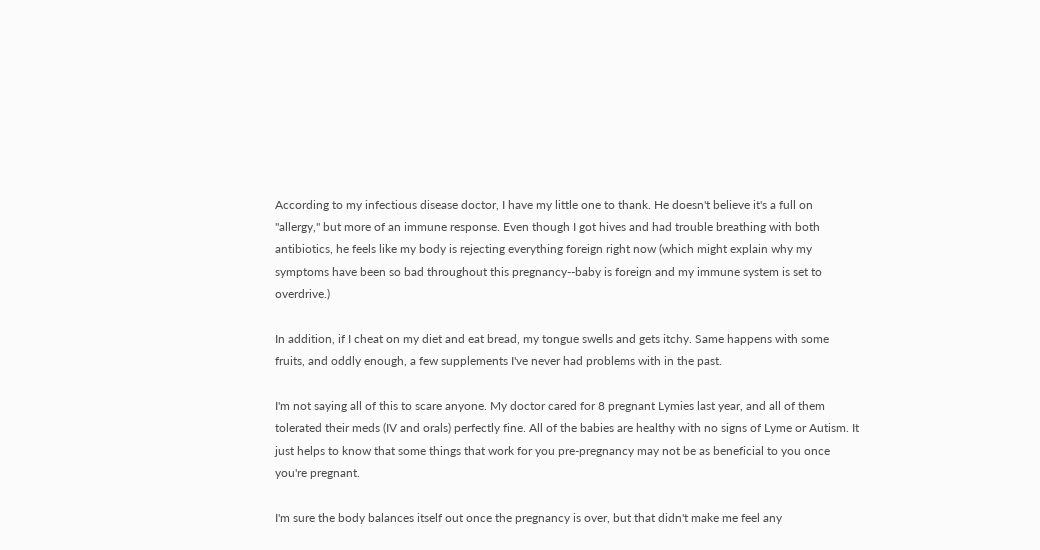According to my infectious disease doctor, I have my little one to thank. He doesn't believe it's a full on "allergy," but more of an immune response. Even though I got hives and had trouble breathing with both antibiotics, he feels like my body is rejecting everything foreign right now (which might explain why my symptoms have been so bad throughout this pregnancy--baby is foreign and my immune system is set to overdrive.)

In addition, if I cheat on my diet and eat bread, my tongue swells and gets itchy. Same happens with some fruits, and oddly enough, a few supplements I've never had problems with in the past.

I'm not saying all of this to scare anyone. My doctor cared for 8 pregnant Lymies last year, and all of them tolerated their meds (IV and orals) perfectly fine. All of the babies are healthy with no signs of Lyme or Autism. It just helps to know that some things that work for you pre-pregnancy may not be as beneficial to you once you're pregnant.

I'm sure the body balances itself out once the pregnancy is over, but that didn't make me feel any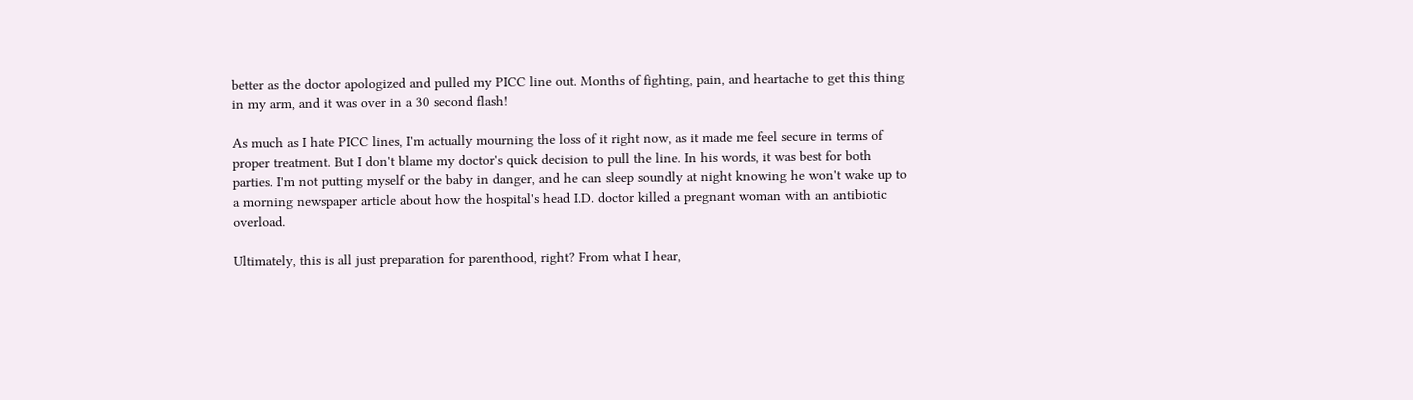better as the doctor apologized and pulled my PICC line out. Months of fighting, pain, and heartache to get this thing in my arm, and it was over in a 30 second flash!

As much as I hate PICC lines, I'm actually mourning the loss of it right now, as it made me feel secure in terms of proper treatment. But I don't blame my doctor's quick decision to pull the line. In his words, it was best for both parties. I'm not putting myself or the baby in danger, and he can sleep soundly at night knowing he won't wake up to a morning newspaper article about how the hospital's head I.D. doctor killed a pregnant woman with an antibiotic overload.

Ultimately, this is all just preparation for parenthood, right? From what I hear,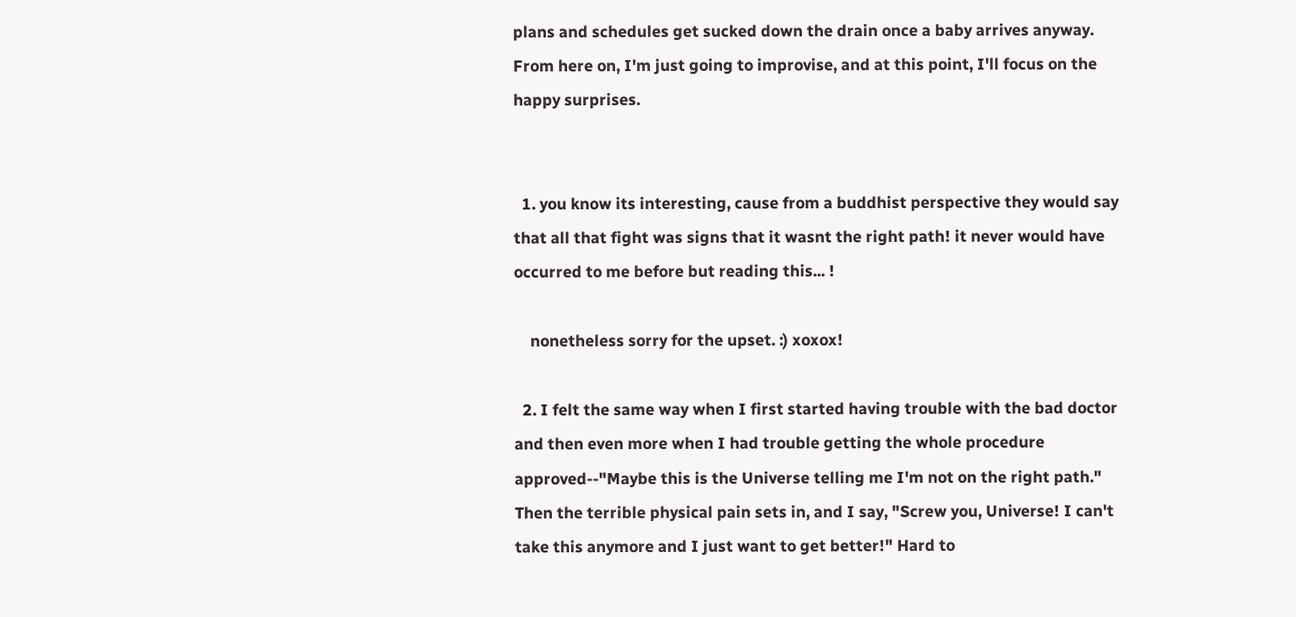plans and schedules get sucked down the drain once a baby arrives anyway. From here on, I'm just going to improvise, and at this point, I'll focus on the happy surprises.


  1. you know its interesting, cause from a buddhist perspective they would say that all that fight was signs that it wasnt the right path! it never would have occurred to me before but reading this... !

    nonetheless sorry for the upset. :) xoxox!

  2. I felt the same way when I first started having trouble with the bad doctor and then even more when I had trouble getting the whole procedure approved--"Maybe this is the Universe telling me I'm not on the right path." Then the terrible physical pain sets in, and I say, "Screw you, Universe! I can't take this anymore and I just want to get better!" Hard to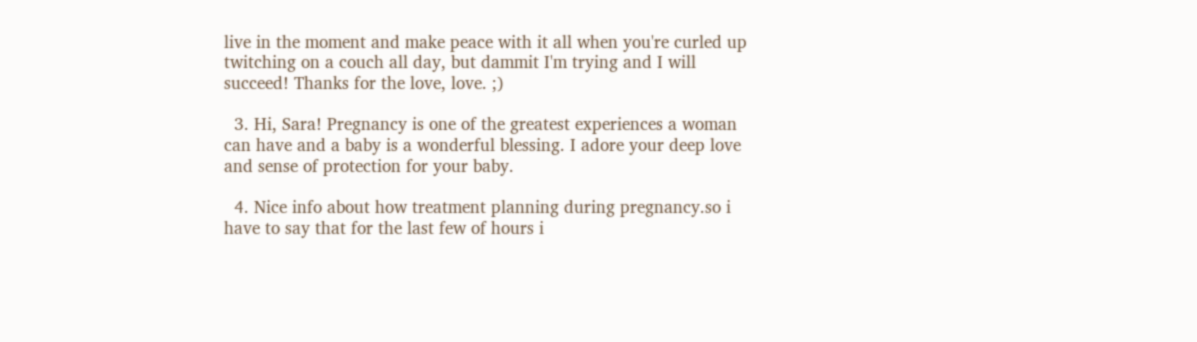live in the moment and make peace with it all when you're curled up twitching on a couch all day, but dammit I'm trying and I will succeed! Thanks for the love, love. ;)

  3. Hi, Sara! Pregnancy is one of the greatest experiences a woman can have and a baby is a wonderful blessing. I adore your deep love and sense of protection for your baby.

  4. Nice info about how treatment planning during pregnancy.so i have to say that for the last few of hours i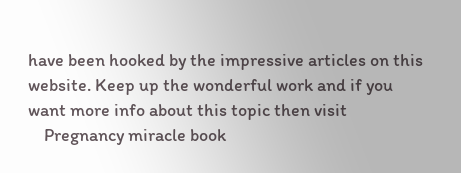have been hooked by the impressive articles on this website. Keep up the wonderful work and if you want more info about this topic then visit
    Pregnancy miracle book